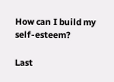How can I build my self-esteem?

Last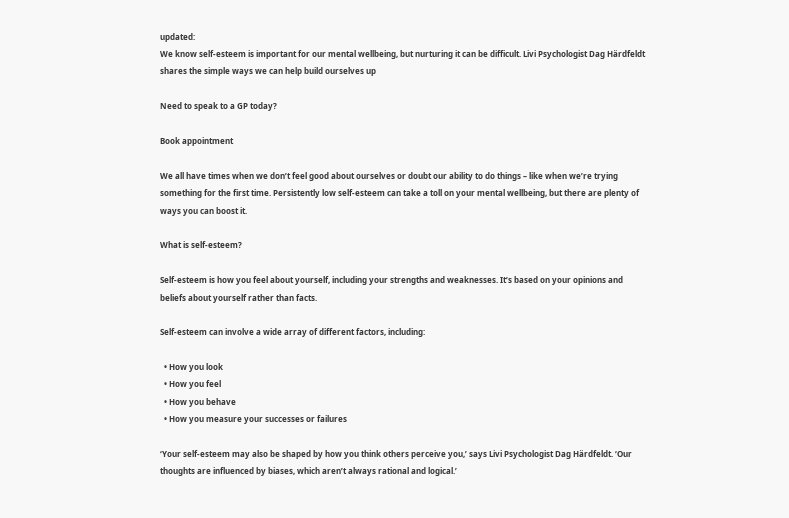updated:
We know self-esteem is important for our mental wellbeing, but nurturing it can be difficult. Livi Psychologist Dag Härdfeldt shares the simple ways we can help build ourselves up

Need to speak to a GP today?

Book appointment

We all have times when we don’t feel good about ourselves or doubt our ability to do things – like when we’re trying something for the first time. Persistently low self-esteem can take a toll on your mental wellbeing, but there are plenty of ways you can boost it.

What is self-esteem?

Self-esteem is how you feel about yourself, including your strengths and weaknesses. It’s based on your opinions and beliefs about yourself rather than facts.

Self-esteem can involve a wide array of different factors, including:

  • How you look
  • How you feel
  • How you behave
  • How you measure your successes or failures

‘Your self-esteem may also be shaped by how you think others perceive you,’ says Livi Psychologist Dag Härdfeldt. ‘Our thoughts are influenced by biases, which aren’t always rational and logical.’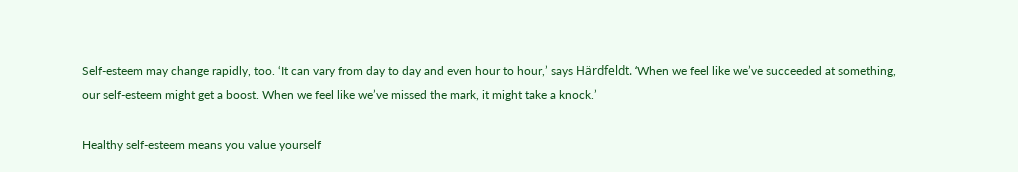Self-esteem may change rapidly, too. ‘It can vary from day to day and even hour to hour,’ says Härdfeldt. ‘When we feel like we’ve succeeded at something, our self-esteem might get a boost. When we feel like we’ve missed the mark, it might take a knock.’

Healthy self-esteem means you value yourself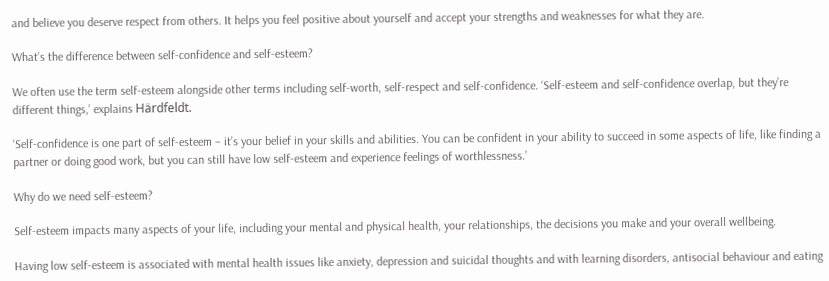and believe you deserve respect from others. It helps you feel positive about yourself and accept your strengths and weaknesses for what they are.

What’s the difference between self-confidence and self-esteem?

We often use the term self-esteem alongside other terms including self-worth, self-respect and self-confidence. ‘Self-esteem and self-confidence overlap, but they’re different things,’ explains Härdfeldt.

‘Self-confidence is one part of self-esteem – it’s your belief in your skills and abilities. You can be confident in your ability to succeed in some aspects of life, like finding a partner or doing good work, but you can still have low self-esteem and experience feelings of worthlessness.’

Why do we need self-esteem?

Self-esteem impacts many aspects of your life, including your mental and physical health, your relationships, the decisions you make and your overall wellbeing.

Having low self-esteem is associated with mental health issues like anxiety, depression and suicidal thoughts and with learning disorders, antisocial behaviour and eating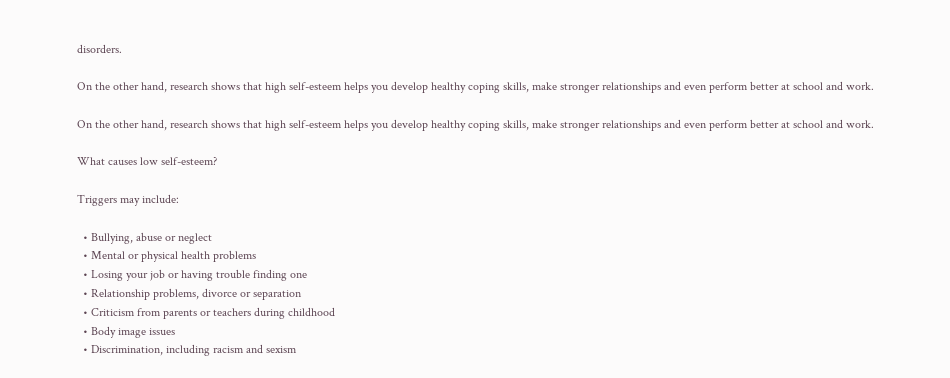disorders.

On the other hand, research shows that high self-esteem helps you develop healthy coping skills, make stronger relationships and even perform better at school and work.

On the other hand, research shows that high self-esteem helps you develop healthy coping skills, make stronger relationships and even perform better at school and work.

What causes low self-esteem?

Triggers may include:

  • Bullying, abuse or neglect
  • Mental or physical health problems
  • Losing your job or having trouble finding one
  • Relationship problems, divorce or separation
  • Criticism from parents or teachers during childhood
  • Body image issues
  • Discrimination, including racism and sexism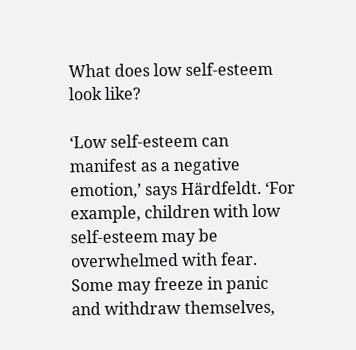What does low self-esteem look like?

‘Low self-esteem can manifest as a negative emotion,’ says Härdfeldt. ‘For example, children with low self-esteem may be overwhelmed with fear. Some may freeze in panic and withdraw themselves,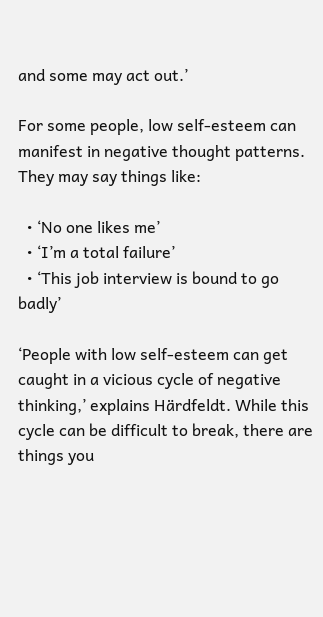and some may act out.’

For some people, low self-esteem can manifest in negative thought patterns. They may say things like:

  • ‘No one likes me’
  • ‘I’m a total failure’
  • ‘This job interview is bound to go badly’

‘People with low self-esteem can get caught in a vicious cycle of negative thinking,’ explains Härdfeldt. While this cycle can be difficult to break, there are things you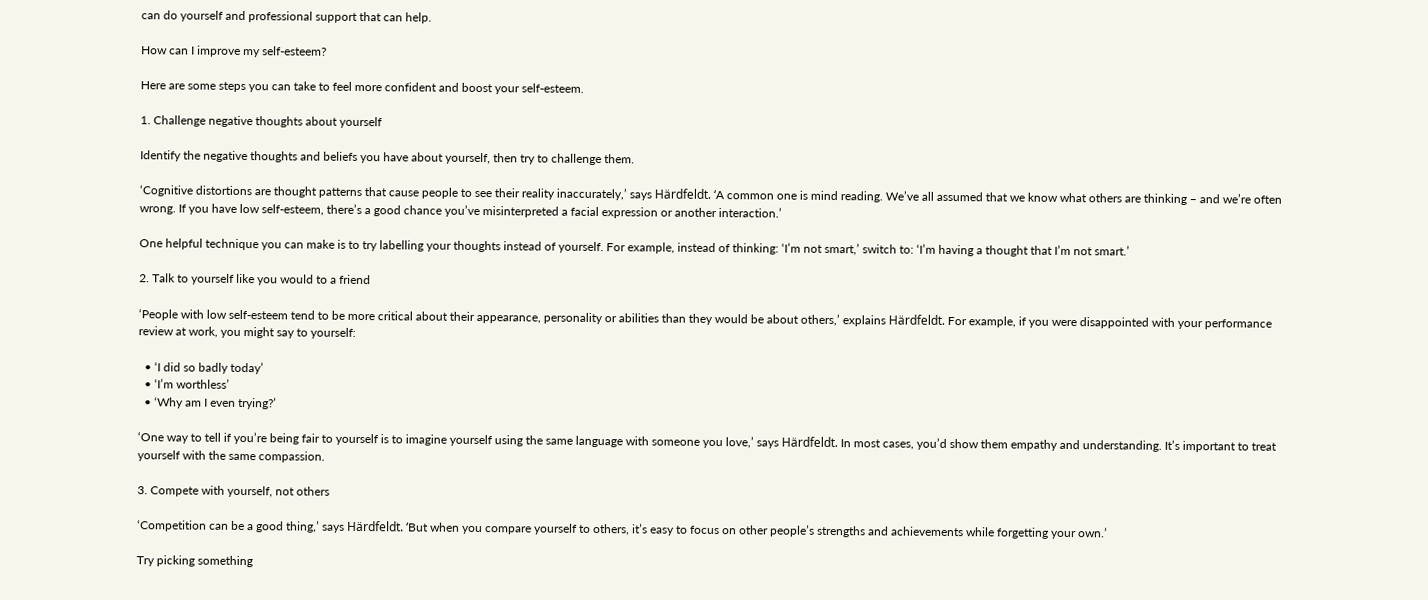can do yourself and professional support that can help.

How can I improve my self-esteem?

Here are some steps you can take to feel more confident and boost your self-esteem.

1. Challenge negative thoughts about yourself

Identify the negative thoughts and beliefs you have about yourself, then try to challenge them.

‘Cognitive distortions are thought patterns that cause people to see their reality inaccurately,’ says Härdfeldt. ‘A common one is mind reading. We’ve all assumed that we know what others are thinking – and we’re often wrong. If you have low self-esteem, there’s a good chance you’ve misinterpreted a facial expression or another interaction.’

One helpful technique you can make is to try labelling your thoughts instead of yourself. For example, instead of thinking: ‘I’m not smart,’ switch to: ‘I’m having a thought that I’m not smart.’

2. Talk to yourself like you would to a friend

‘People with low self-esteem tend to be more critical about their appearance, personality or abilities than they would be about others,’ explains Härdfeldt. For example, if you were disappointed with your performance review at work, you might say to yourself:

  • ‘I did so badly today’
  • ‘I’m worthless’
  • ‘Why am I even trying?’

‘One way to tell if you’re being fair to yourself is to imagine yourself using the same language with someone you love,’ says Härdfeldt. In most cases, you’d show them empathy and understanding. It’s important to treat yourself with the same compassion.

3. Compete with yourself, not others

‘Competition can be a good thing,’ says Härdfeldt. ‘But when you compare yourself to others, it’s easy to focus on other people’s strengths and achievements while forgetting your own.’

Try picking something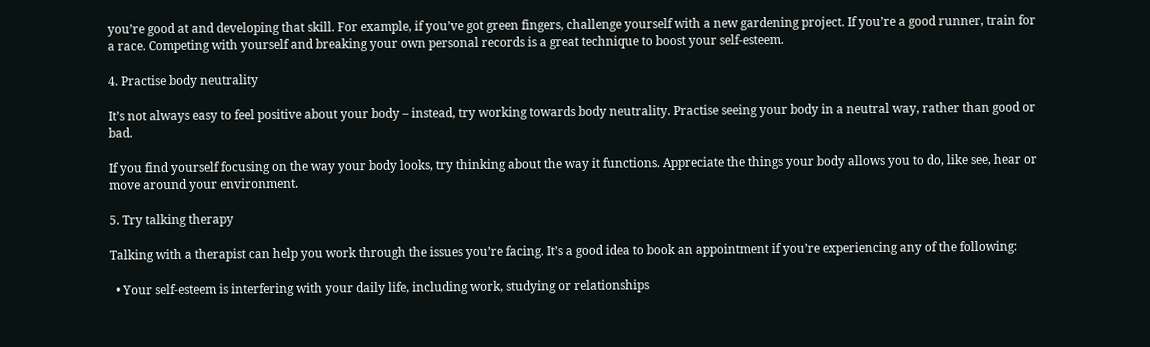you’re good at and developing that skill. For example, if you’ve got green fingers, challenge yourself with a new gardening project. If you’re a good runner, train for a race. Competing with yourself and breaking your own personal records is a great technique to boost your self-esteem.

4. Practise body neutrality

It’s not always easy to feel positive about your body – instead, try working towards body neutrality. Practise seeing your body in a neutral way, rather than good or bad.

If you find yourself focusing on the way your body looks, try thinking about the way it functions. Appreciate the things your body allows you to do, like see, hear or move around your environment.

5. Try talking therapy

Talking with a therapist can help you work through the issues you’re facing. It’s a good idea to book an appointment if you’re experiencing any of the following:

  • Your self-esteem is interfering with your daily life, including work, studying or relationships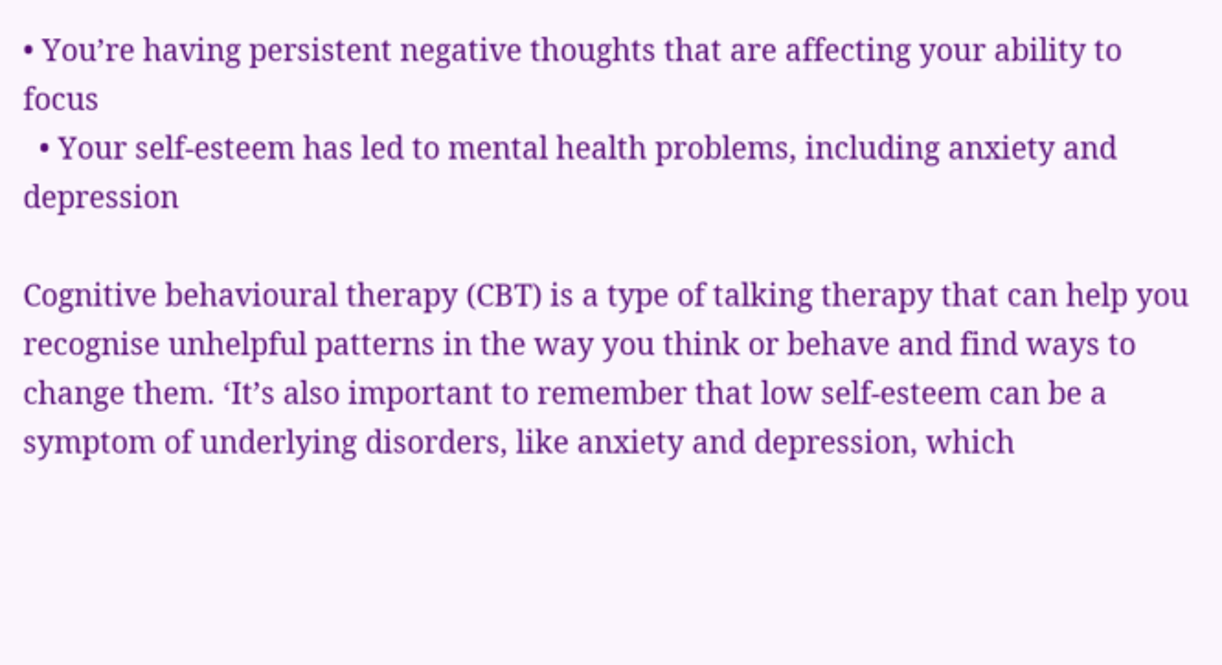• You’re having persistent negative thoughts that are affecting your ability to focus
  • Your self-esteem has led to mental health problems, including anxiety and depression

Cognitive behavioural therapy (CBT) is a type of talking therapy that can help you recognise unhelpful patterns in the way you think or behave and find ways to change them. ‘It’s also important to remember that low self-esteem can be a symptom of underlying disorders, like anxiety and depression, which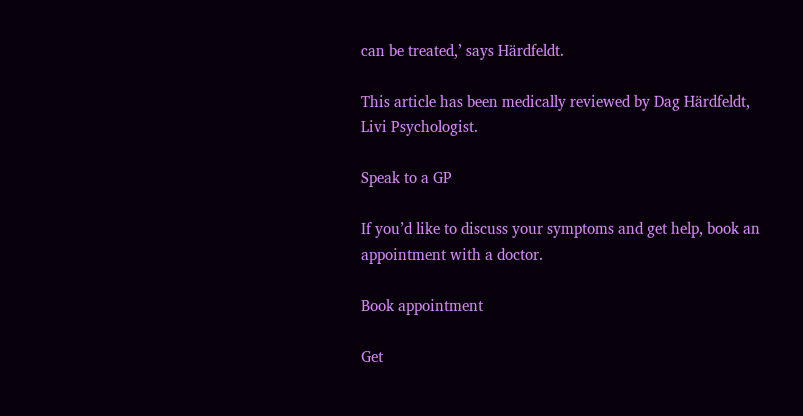can be treated,’ says Härdfeldt.

This article has been medically reviewed by Dag Härdfeldt, Livi Psychologist.

Speak to a GP

If you’d like to discuss your symptoms and get help, book an appointment with a doctor.

Book appointment

Get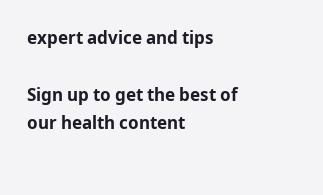expert advice and tips

Sign up to get the best of our health content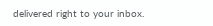delivered right to your inbox.